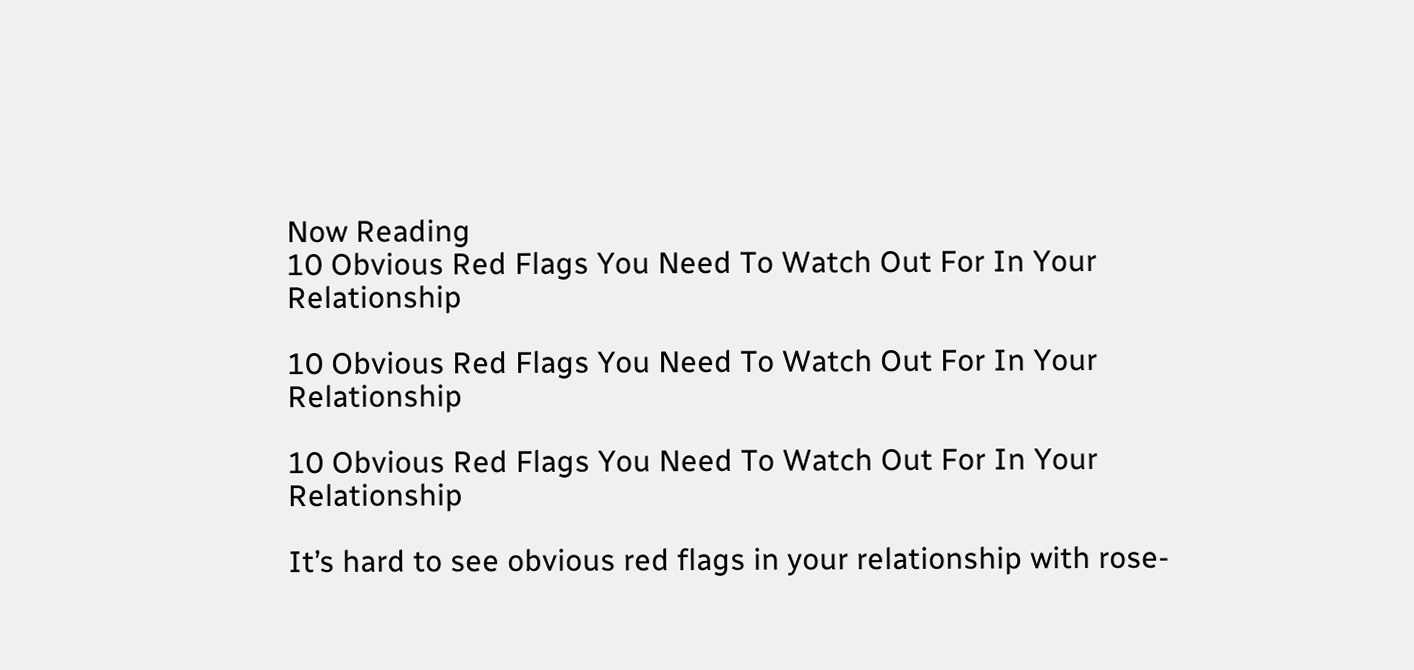Now Reading
10 Obvious Red Flags You Need To Watch Out For In Your Relationship

10 Obvious Red Flags You Need To Watch Out For In Your Relationship

10 Obvious Red Flags You Need To Watch Out For In Your Relationship

It’s hard to see obvious red flags in your relationship with rose-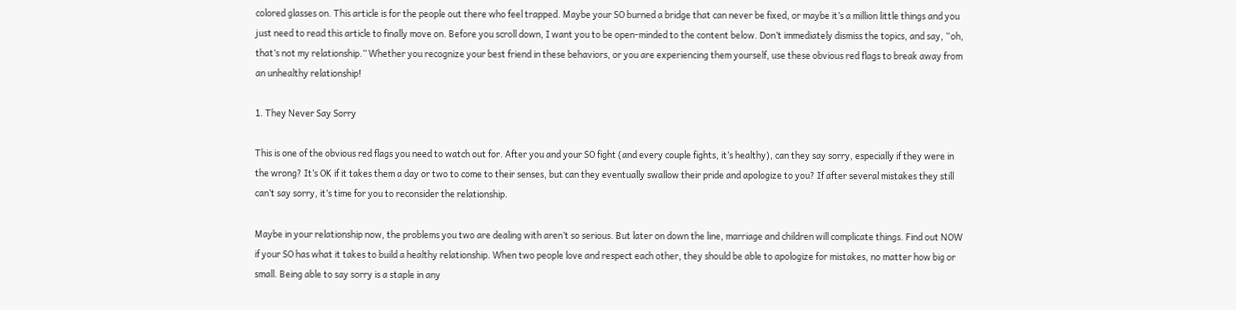colored glasses on. This article is for the people out there who feel trapped. Maybe your SO burned a bridge that can never be fixed, or maybe it’s a million little things and you just need to read this article to finally move on. Before you scroll down, I want you to be open-minded to the content below. Don’t immediately dismiss the topics, and say, “oh, that’s not my relationship.” Whether you recognize your best friend in these behaviors, or you are experiencing them yourself, use these obvious red flags to break away from an unhealthy relationship!

1. They Never Say Sorry

This is one of the obvious red flags you need to watch out for. After you and your SO fight (and every couple fights, it’s healthy), can they say sorry, especially if they were in the wrong? It’s OK if it takes them a day or two to come to their senses, but can they eventually swallow their pride and apologize to you? If after several mistakes they still can’t say sorry, it’s time for you to reconsider the relationship.

Maybe in your relationship now, the problems you two are dealing with aren’t so serious. But later on down the line, marriage and children will complicate things. Find out NOW if your SO has what it takes to build a healthy relationship. When two people love and respect each other, they should be able to apologize for mistakes, no matter how big or small. Being able to say sorry is a staple in any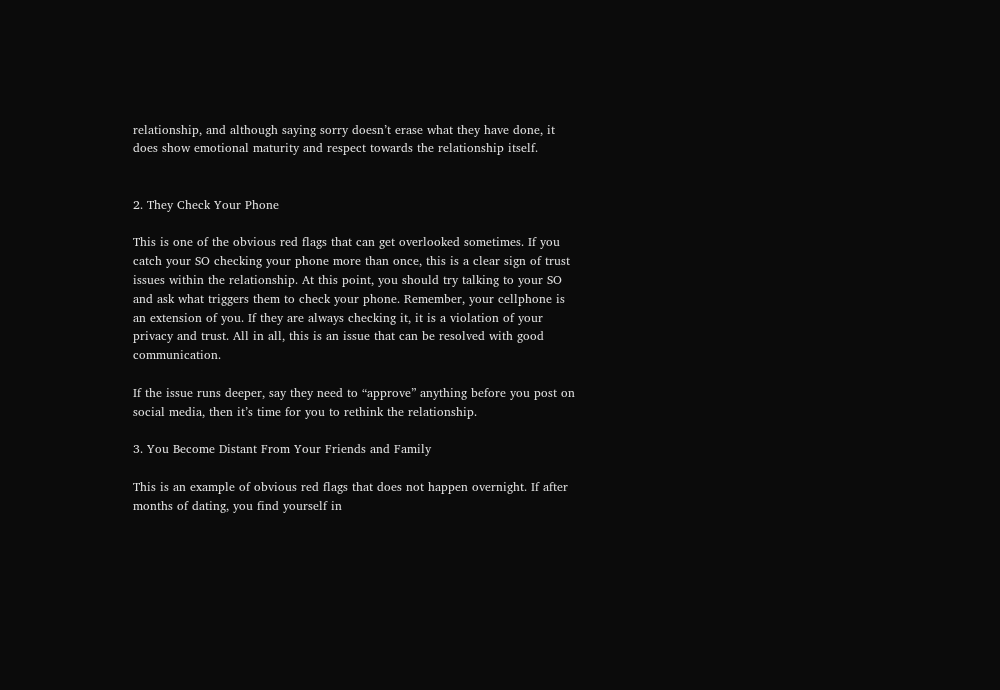relationship, and although saying sorry doesn’t erase what they have done, it does show emotional maturity and respect towards the relationship itself.


2. They Check Your Phone

This is one of the obvious red flags that can get overlooked sometimes. If you catch your SO checking your phone more than once, this is a clear sign of trust issues within the relationship. At this point, you should try talking to your SO and ask what triggers them to check your phone. Remember, your cellphone is an extension of you. If they are always checking it, it is a violation of your privacy and trust. All in all, this is an issue that can be resolved with good communication.

If the issue runs deeper, say they need to “approve” anything before you post on social media, then it’s time for you to rethink the relationship.

3. You Become Distant From Your Friends and Family

This is an example of obvious red flags that does not happen overnight. If after months of dating, you find yourself in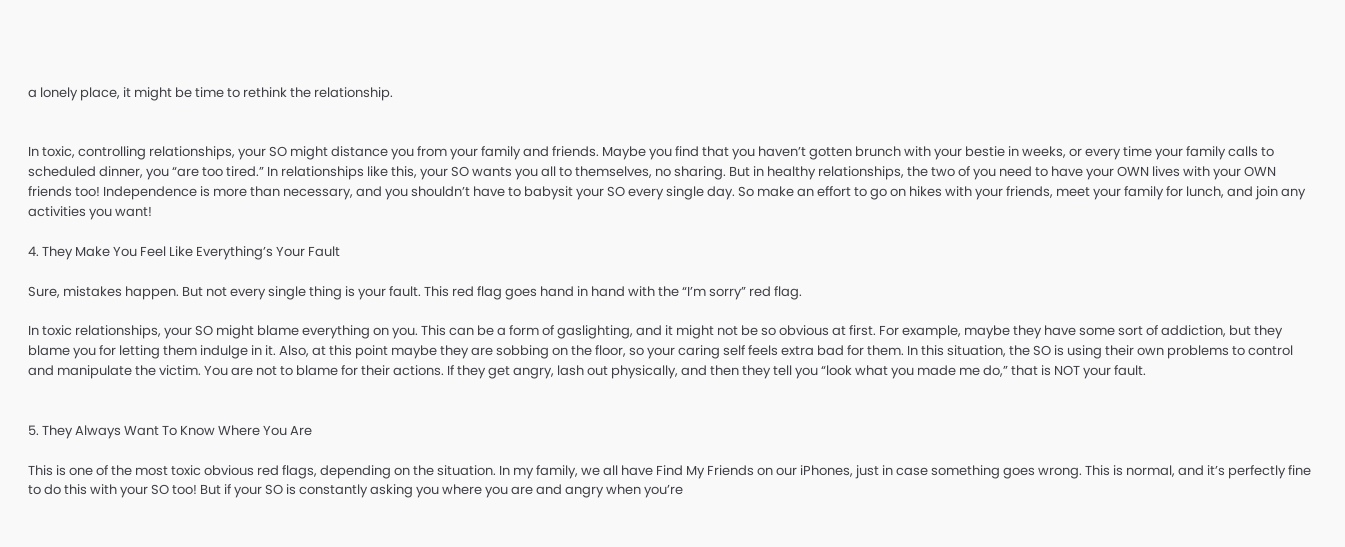a lonely place, it might be time to rethink the relationship.


In toxic, controlling relationships, your SO might distance you from your family and friends. Maybe you find that you haven’t gotten brunch with your bestie in weeks, or every time your family calls to scheduled dinner, you “are too tired.” In relationships like this, your SO wants you all to themselves, no sharing. But in healthy relationships, the two of you need to have your OWN lives with your OWN friends too! Independence is more than necessary, and you shouldn’t have to babysit your SO every single day. So make an effort to go on hikes with your friends, meet your family for lunch, and join any activities you want!

4. They Make You Feel Like Everything’s Your Fault

Sure, mistakes happen. But not every single thing is your fault. This red flag goes hand in hand with the “I’m sorry” red flag.

In toxic relationships, your SO might blame everything on you. This can be a form of gaslighting, and it might not be so obvious at first. For example, maybe they have some sort of addiction, but they blame you for letting them indulge in it. Also, at this point maybe they are sobbing on the floor, so your caring self feels extra bad for them. In this situation, the SO is using their own problems to control and manipulate the victim. You are not to blame for their actions. If they get angry, lash out physically, and then they tell you “look what you made me do,” that is NOT your fault.


5. They Always Want To Know Where You Are

This is one of the most toxic obvious red flags, depending on the situation. In my family, we all have Find My Friends on our iPhones, just in case something goes wrong. This is normal, and it’s perfectly fine to do this with your SO too! But if your SO is constantly asking you where you are and angry when you’re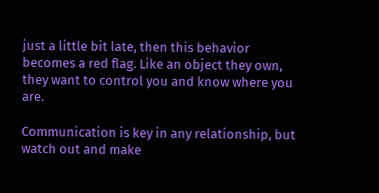just a little bit late, then this behavior becomes a red flag. Like an object they own, they want to control you and know where you are.

Communication is key in any relationship, but watch out and make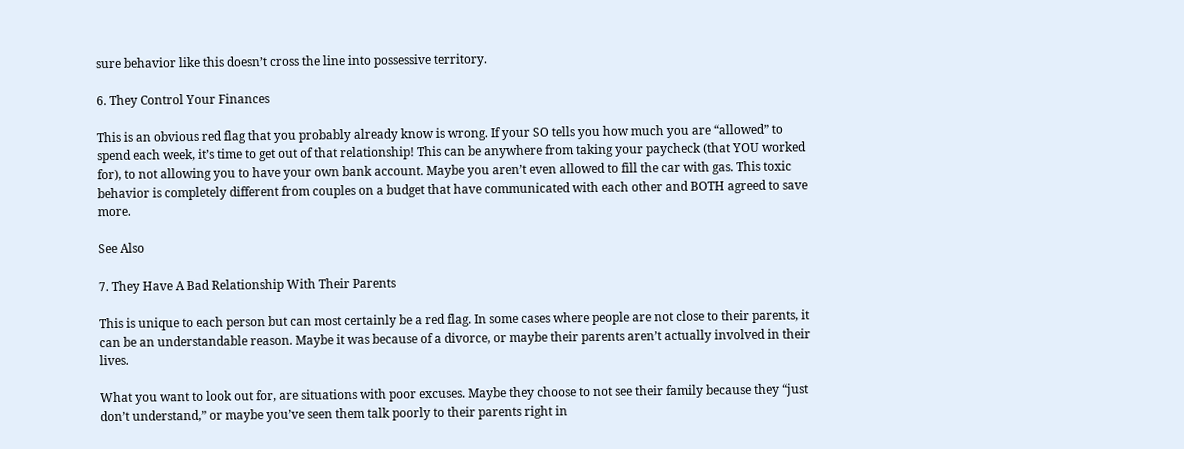sure behavior like this doesn’t cross the line into possessive territory.

6. They Control Your Finances

This is an obvious red flag that you probably already know is wrong. If your SO tells you how much you are “allowed” to spend each week, it’s time to get out of that relationship! This can be anywhere from taking your paycheck (that YOU worked for), to not allowing you to have your own bank account. Maybe you aren’t even allowed to fill the car with gas. This toxic behavior is completely different from couples on a budget that have communicated with each other and BOTH agreed to save more.

See Also

7. They Have A Bad Relationship With Their Parents

This is unique to each person but can most certainly be a red flag. In some cases where people are not close to their parents, it can be an understandable reason. Maybe it was because of a divorce, or maybe their parents aren’t actually involved in their lives.

What you want to look out for, are situations with poor excuses. Maybe they choose to not see their family because they “just don’t understand,” or maybe you’ve seen them talk poorly to their parents right in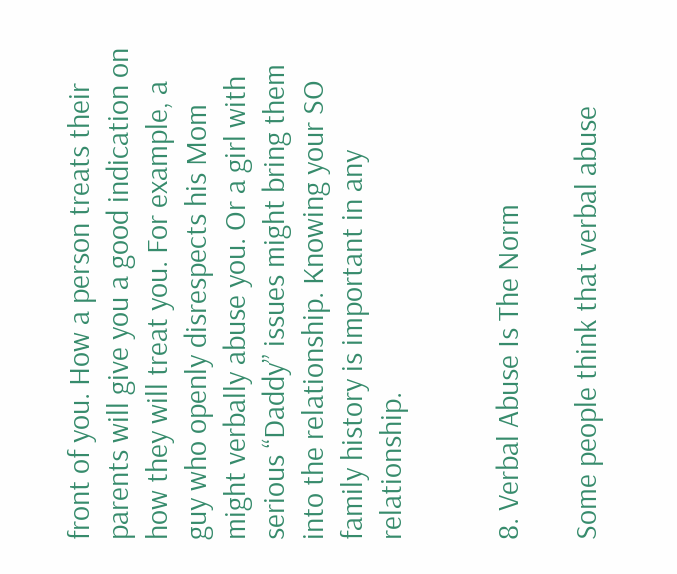front of you. How a person treats their parents will give you a good indication on how they will treat you. For example, a guy who openly disrespects his Mom might verbally abuse you. Or a girl with serious “Daddy” issues might bring them into the relationship. Knowing your SO family history is important in any relationship.


8. Verbal Abuse Is The Norm

Some people think that verbal abuse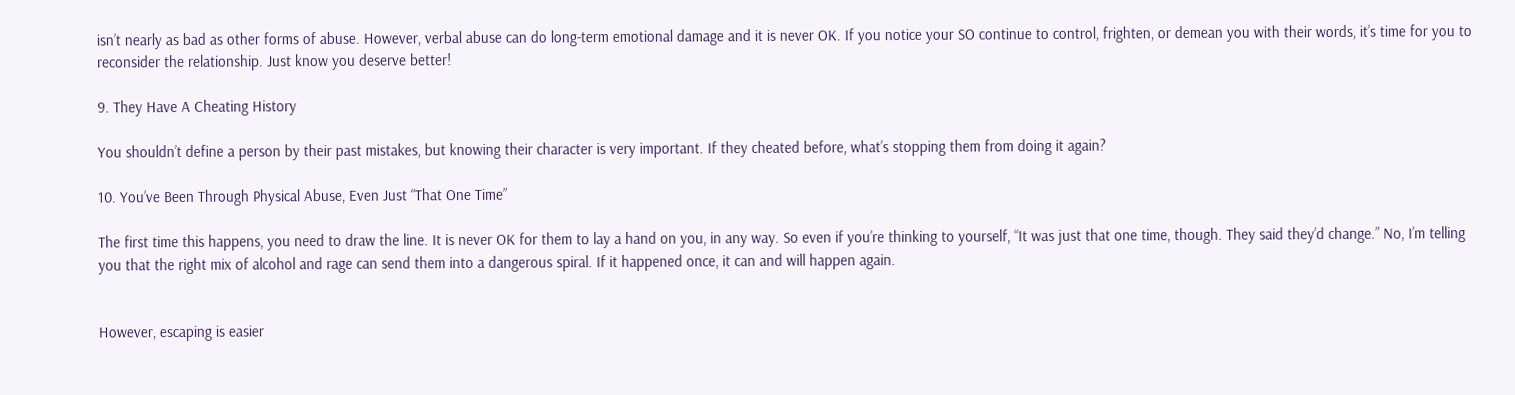isn’t nearly as bad as other forms of abuse. However, verbal abuse can do long-term emotional damage and it is never OK. If you notice your SO continue to control, frighten, or demean you with their words, it’s time for you to reconsider the relationship. Just know you deserve better!

9. They Have A Cheating History

You shouldn’t define a person by their past mistakes, but knowing their character is very important. If they cheated before, what’s stopping them from doing it again?

10. You’ve Been Through Physical Abuse, Even Just “That One Time”

The first time this happens, you need to draw the line. It is never OK for them to lay a hand on you, in any way. So even if you’re thinking to yourself, “It was just that one time, though. They said they’d change.” No, I’m telling you that the right mix of alcohol and rage can send them into a dangerous spiral. If it happened once, it can and will happen again.


However, escaping is easier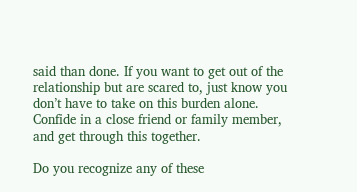said than done. If you want to get out of the relationship but are scared to, just know you don’t have to take on this burden alone. Confide in a close friend or family member, and get through this together.

Do you recognize any of these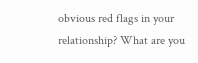obvious red flags in your relationship? What are you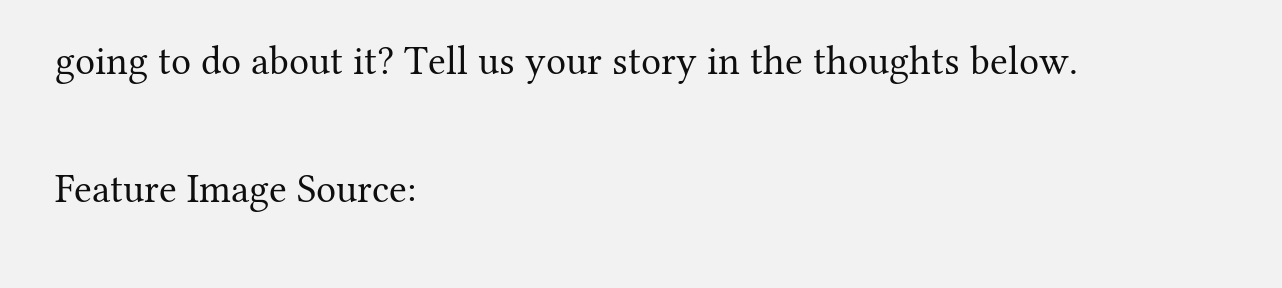going to do about it? Tell us your story in the thoughts below.

Feature Image Source: